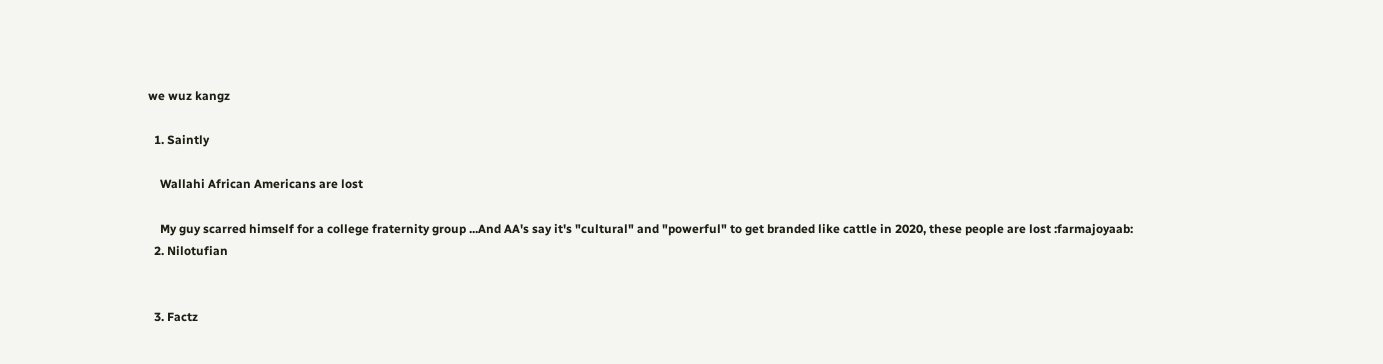we wuz kangz

  1. Saintly

    Wallahi African Americans are lost

    My guy scarred himself for a college fraternity group ...And AA's say it's "cultural" and "powerful" to get branded like cattle in 2020, these people are lost :farmajoyaab:
  2. Nilotufian


  3. Factz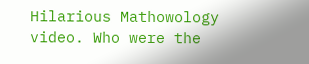Hilarious Mathowology video. Who were the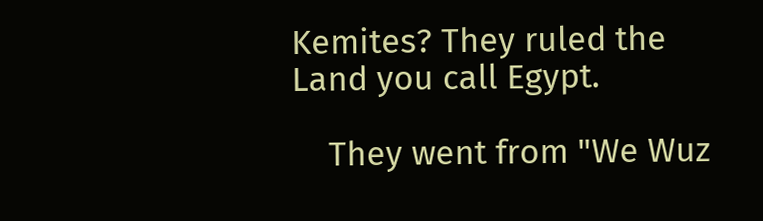Kemites? They ruled the Land you call Egypt.

    They went from "We Wuz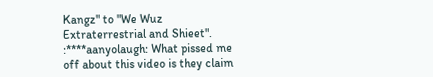Kangz" to "We Wuz Extraterrestrial and Shieet". :****aanyolaugh: What pissed me off about this video is they claim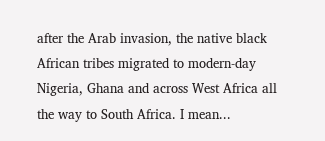after the Arab invasion, the native black African tribes migrated to modern-day Nigeria, Ghana and across West Africa all the way to South Africa. I mean...